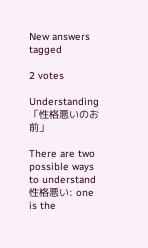New answers tagged

2 votes

Understanding 「性格悪いのお前」

There are two possible ways to understand 性格悪い: one is the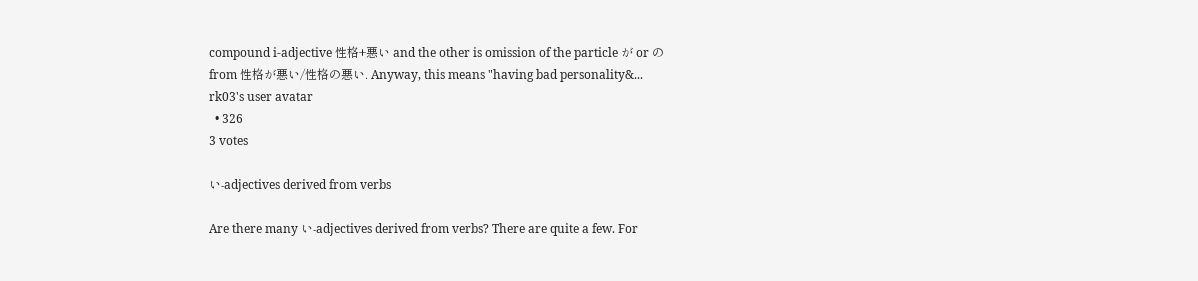compound i-adjective 性格+悪い and the other is omission of the particle が or の from 性格が悪い/性格の悪い. Anyway, this means "having bad personality&...
rk03's user avatar
  • 326
3 votes

い-adjectives derived from verbs

Are there many い-adjectives derived from verbs? There are quite a few. For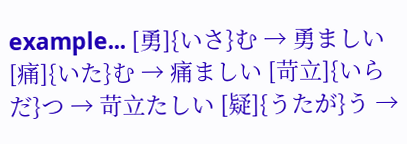example... [勇]{いさ}む → 勇ましい [痛]{いた}む → 痛ましい [苛立]{いらだ}つ → 苛立たしい [疑]{うたが}う →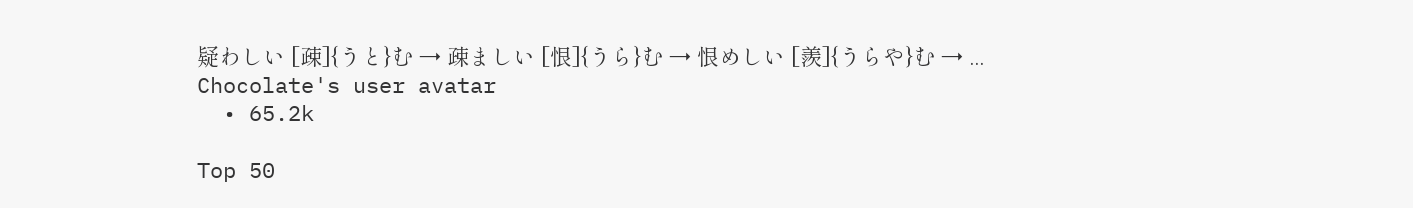疑わしい [疎]{うと}む → 疎ましい [恨]{うら}む → 恨めしい [羨]{うらや}む → ...
Chocolate's user avatar
  • 65.2k

Top 50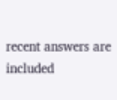recent answers are included